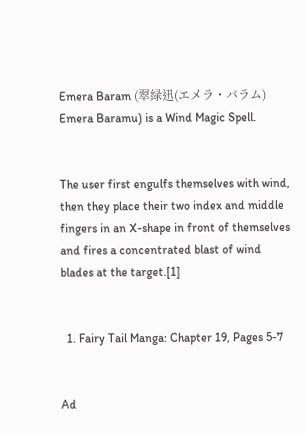Emera Baram (翠緑迅(エメラ・バラム) Emera Baramu) is a Wind Magic Spell.


The user first engulfs themselves with wind, then they place their two index and middle fingers in an X-shape in front of themselves and fires a concentrated blast of wind blades at the target.[1]


  1. Fairy Tail Manga: Chapter 19, Pages 5-7


Ad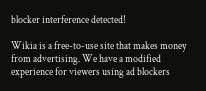blocker interference detected!

Wikia is a free-to-use site that makes money from advertising. We have a modified experience for viewers using ad blockers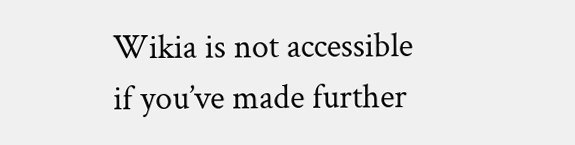Wikia is not accessible if you’ve made further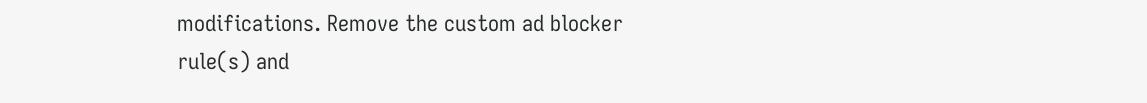modifications. Remove the custom ad blocker rule(s) and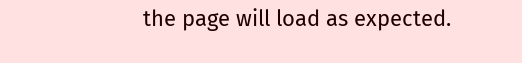the page will load as expected.